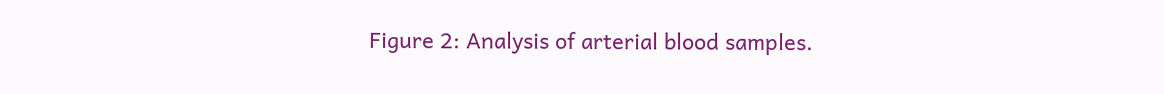Figure 2: Analysis of arterial blood samples.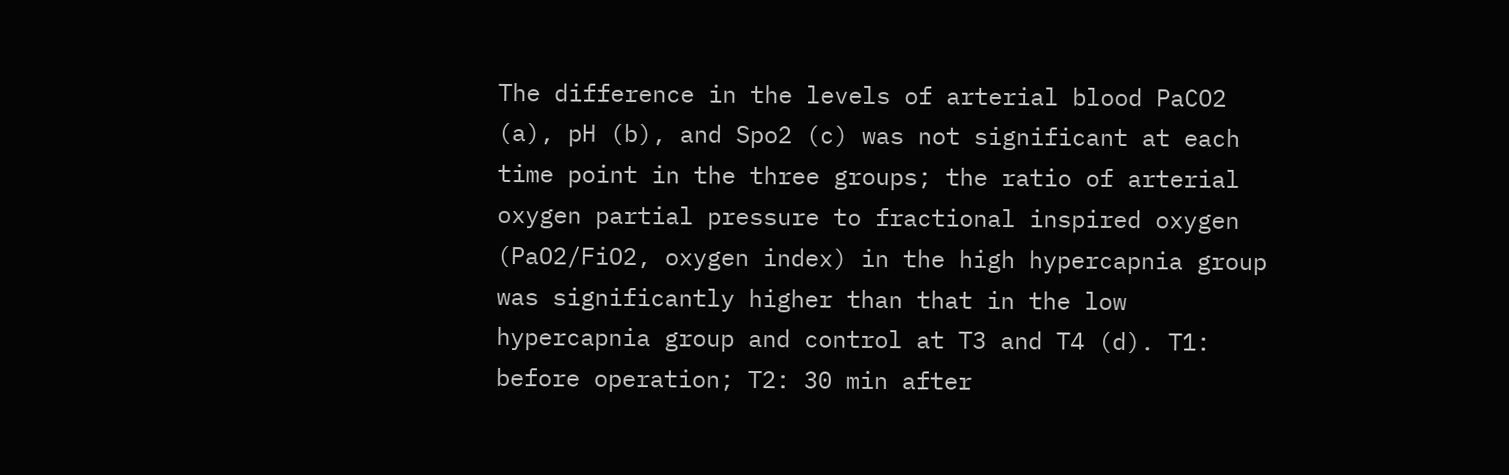The difference in the levels of arterial blood PaCO2 (a), pH (b), and Spo2 (c) was not significant at each time point in the three groups; the ratio of arterial oxygen partial pressure to fractional inspired oxygen (PaO2/FiO2, oxygen index) in the high hypercapnia group was significantly higher than that in the low hypercapnia group and control at T3 and T4 (d). T1: before operation; T2: 30 min after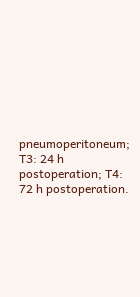pneumoperitoneum; T3: 24 h postoperation; T4: 72 h postoperation.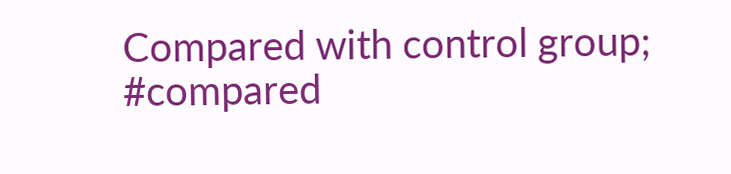Compared with control group; #compared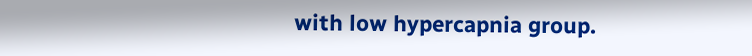with low hypercapnia group.